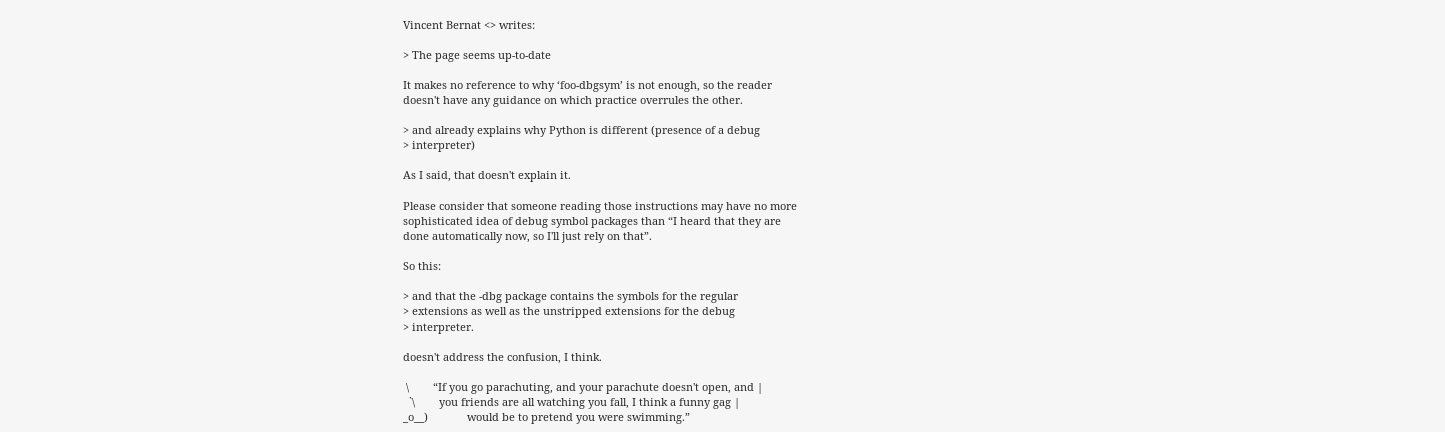Vincent Bernat <> writes:

> The page seems up-to-date

It makes no reference to why ‘foo-dbgsym’ is not enough, so the reader
doesn't have any guidance on which practice overrules the other.

> and already explains why Python is different (presence of a debug
> interpreter)

As I said, that doesn't explain it.

Please consider that someone reading those instructions may have no more
sophisticated idea of debug symbol packages than “I heard that they are
done automatically now, so I'll just rely on that”.

So this:

> and that the -dbg package contains the symbols for the regular
> extensions as well as the unstripped extensions for the debug
> interpreter.

doesn't address the confusion, I think.

 \        “If you go parachuting, and your parachute doesn't open, and |
  `\        you friends are all watching you fall, I think a funny gag |
_o__)             would be to pretend you were swimming.”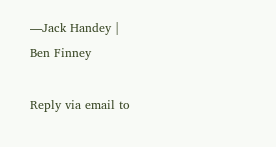—Jack Handey |
Ben Finney

Reply via email to